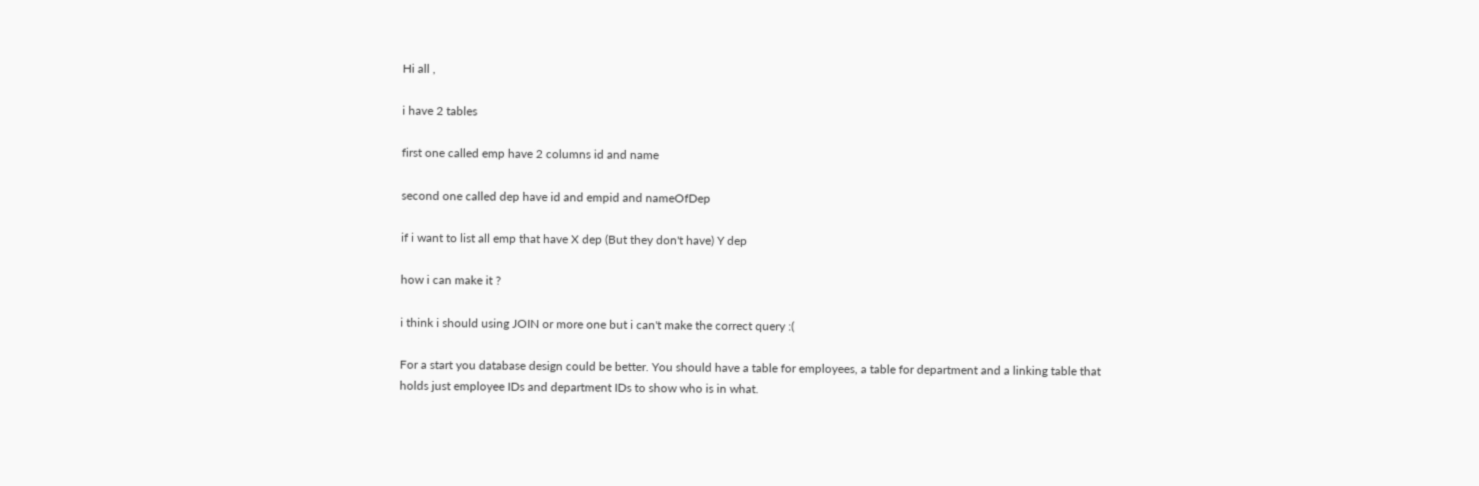Hi all ,

i have 2 tables

first one called emp have 2 columns id and name

second one called dep have id and empid and nameOfDep

if i want to list all emp that have X dep (But they don't have) Y dep

how i can make it ?

i think i should using JOIN or more one but i can't make the correct query :(

For a start you database design could be better. You should have a table for employees, a table for department and a linking table that holds just employee IDs and department IDs to show who is in what.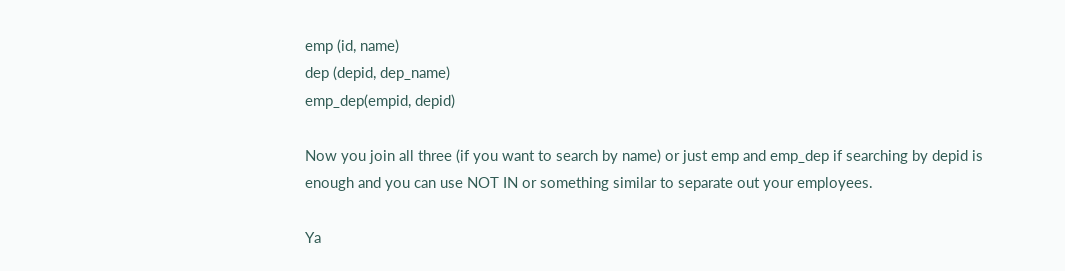emp (id, name)
dep (depid, dep_name)
emp_dep(empid, depid)

Now you join all three (if you want to search by name) or just emp and emp_dep if searching by depid is enough and you can use NOT IN or something similar to separate out your employees.

Ya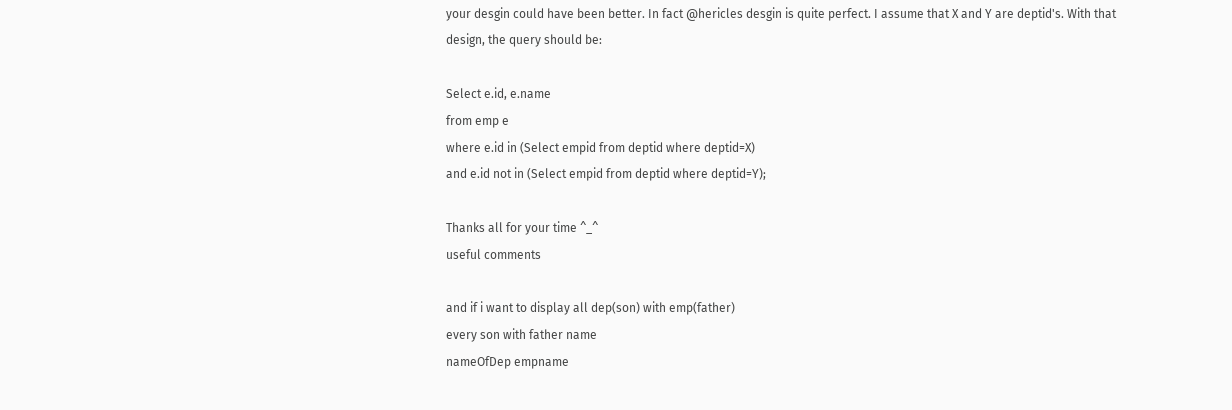your desgin could have been better. In fact @hericles desgin is quite perfect. I assume that X and Y are deptid's. With that design, the query should be:

Select e.id, e.name
from emp e
where e.id in (Select empid from deptid where deptid=X)
and e.id not in (Select empid from deptid where deptid=Y);

Thanks all for your time ^_^
useful comments

and if i want to display all dep(son) with emp(father)
every son with father name
nameOfDep empname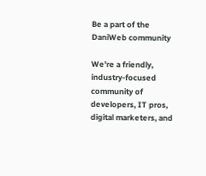Be a part of the DaniWeb community

We're a friendly, industry-focused community of developers, IT pros, digital marketers, and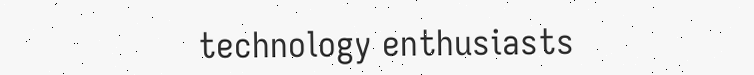technology enthusiasts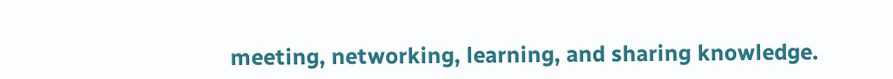meeting, networking, learning, and sharing knowledge.